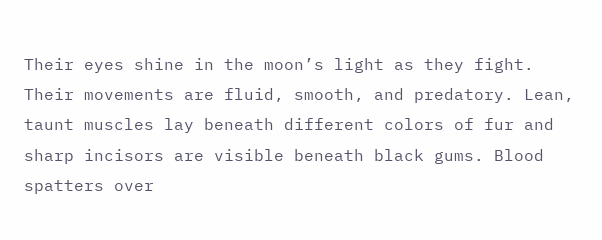Their eyes shine in the moon’s light as they fight. Their movements are fluid, smooth, and predatory. Lean, taunt muscles lay beneath different colors of fur and sharp incisors are visible beneath black gums. Blood spatters over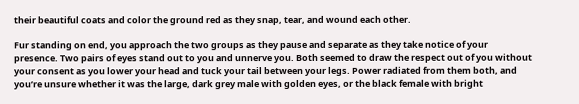their beautiful coats and color the ground red as they snap, tear, and wound each other.

Fur standing on end, you approach the two groups as they pause and separate as they take notice of your presence. Two pairs of eyes stand out to you and unnerve you. Both seemed to draw the respect out of you without your consent as you lower your head and tuck your tail between your legs. Power radiated from them both, and you’re unsure whether it was the large, dark grey male with golden eyes, or the black female with bright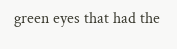green eyes that had the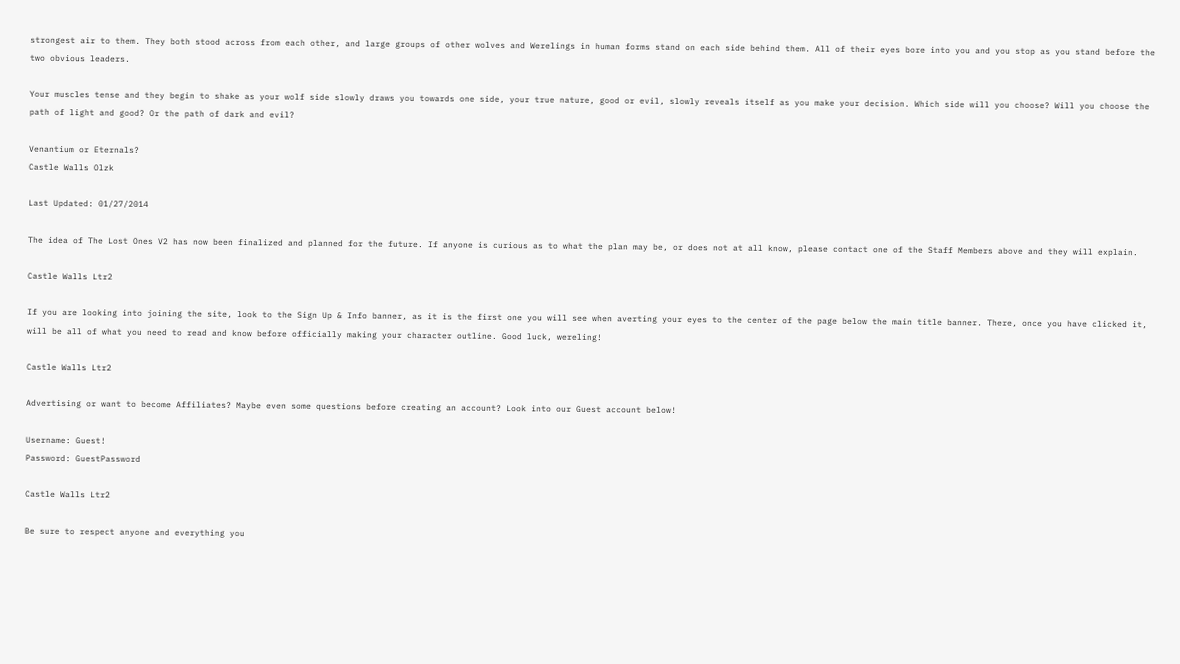strongest air to them. They both stood across from each other, and large groups of other wolves and Werelings in human forms stand on each side behind them. All of their eyes bore into you and you stop as you stand before the two obvious leaders.

Your muscles tense and they begin to shake as your wolf side slowly draws you towards one side, your true nature, good or evil, slowly reveals itself as you make your decision. Which side will you choose? Will you choose the path of light and good? Or the path of dark and evil?

Venantium or Eternals?
Castle Walls Olzk

Last Updated: 01/27/2014

The idea of The Lost Ones V2 has now been finalized and planned for the future. If anyone is curious as to what the plan may be, or does not at all know, please contact one of the Staff Members above and they will explain.

Castle Walls Ltr2

If you are looking into joining the site, look to the Sign Up & Info banner, as it is the first one you will see when averting your eyes to the center of the page below the main title banner. There, once you have clicked it, will be all of what you need to read and know before officially making your character outline. Good luck, wereling!

Castle Walls Ltr2

Advertising or want to become Affiliates? Maybe even some questions before creating an account? Look into our Guest account below!

Username: Guest!
Password: GuestPassword

Castle Walls Ltr2

Be sure to respect anyone and everything you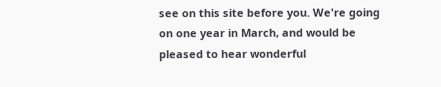see on this site before you. We're going on one year in March, and would be pleased to hear wonderful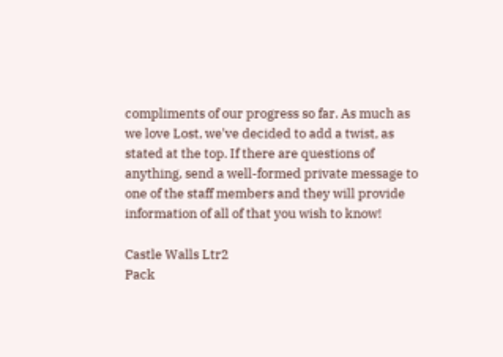compliments of our progress so far. As much as we love Lost, we've decided to add a twist, as stated at the top. If there are questions of anything, send a well-formed private message to one of the staff members and they will provide information of all of that you wish to know!

Castle Walls Ltr2
Pack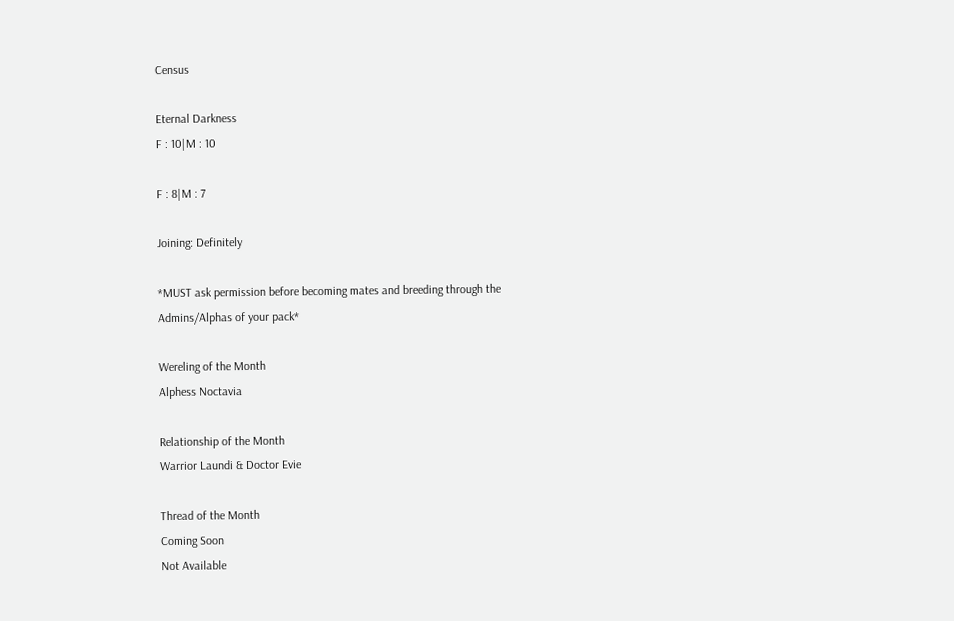Census

Eternal Darkness
F : 10|M : 10

F : 8|M : 7

Joining: Definitely

*MUST ask permission before becoming mates and breeding through the Admins/Alphas of your pack*

Wereling of the Month
Alphess Noctavia

Relationship of the Month
Warrior Laundi & Doctor Evie

Thread of the Month
Coming Soon
Not Available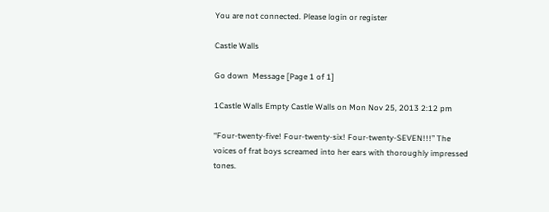You are not connected. Please login or register

Castle Walls

Go down  Message [Page 1 of 1]

1Castle Walls Empty Castle Walls on Mon Nov 25, 2013 2:12 pm

“Four-twenty-five! Four-twenty-six! Four-twenty-SEVEN!!!” The voices of frat boys screamed into her ears with thoroughly impressed tones.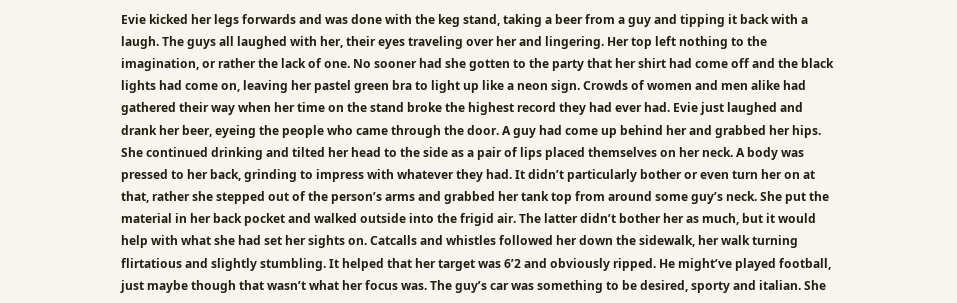Evie kicked her legs forwards and was done with the keg stand, taking a beer from a guy and tipping it back with a laugh. The guys all laughed with her, their eyes traveling over her and lingering. Her top left nothing to the imagination, or rather the lack of one. No sooner had she gotten to the party that her shirt had come off and the black lights had come on, leaving her pastel green bra to light up like a neon sign. Crowds of women and men alike had gathered their way when her time on the stand broke the highest record they had ever had. Evie just laughed and drank her beer, eyeing the people who came through the door. A guy had come up behind her and grabbed her hips. She continued drinking and tilted her head to the side as a pair of lips placed themselves on her neck. A body was pressed to her back, grinding to impress with whatever they had. It didn’t particularly bother or even turn her on at that, rather she stepped out of the person’s arms and grabbed her tank top from around some guy’s neck. She put the material in her back pocket and walked outside into the frigid air. The latter didn’t bother her as much, but it would help with what she had set her sights on. Catcalls and whistles followed her down the sidewalk, her walk turning flirtatious and slightly stumbling. It helped that her target was 6’2 and obviously ripped. He might’ve played football, just maybe though that wasn’t what her focus was. The guy’s car was something to be desired, sporty and italian. She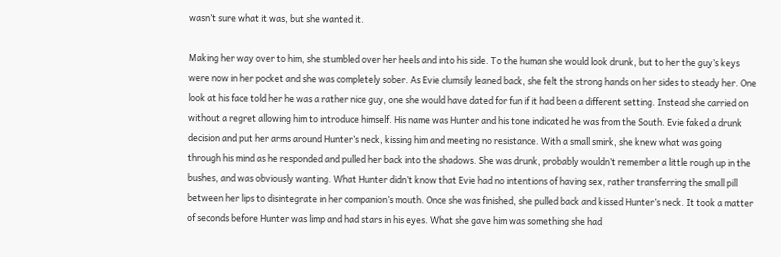wasn’t sure what it was, but she wanted it.

Making her way over to him, she stumbled over her heels and into his side. To the human she would look drunk, but to her the guy’s keys were now in her pocket and she was completely sober. As Evie clumsily leaned back, she felt the strong hands on her sides to steady her. One look at his face told her he was a rather nice guy, one she would have dated for fun if it had been a different setting. Instead she carried on without a regret allowing him to introduce himself. His name was Hunter and his tone indicated he was from the South. Evie faked a drunk decision and put her arms around Hunter’s neck, kissing him and meeting no resistance. With a small smirk, she knew what was going through his mind as he responded and pulled her back into the shadows. She was drunk, probably wouldn’t remember a little rough up in the bushes, and was obviously wanting. What Hunter didn’t know that Evie had no intentions of having sex, rather transferring the small pill between her lips to disintegrate in her companion’s mouth. Once she was finished, she pulled back and kissed Hunter’s neck. It took a matter of seconds before Hunter was limp and had stars in his eyes. What she gave him was something she had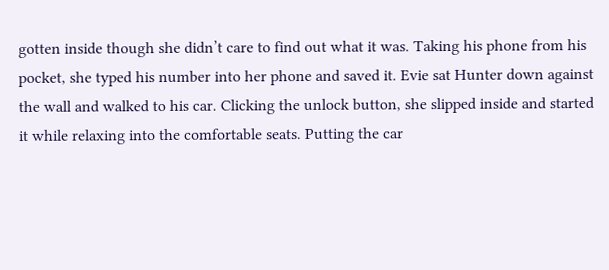gotten inside though she didn’t care to find out what it was. Taking his phone from his pocket, she typed his number into her phone and saved it. Evie sat Hunter down against the wall and walked to his car. Clicking the unlock button, she slipped inside and started it while relaxing into the comfortable seats. Putting the car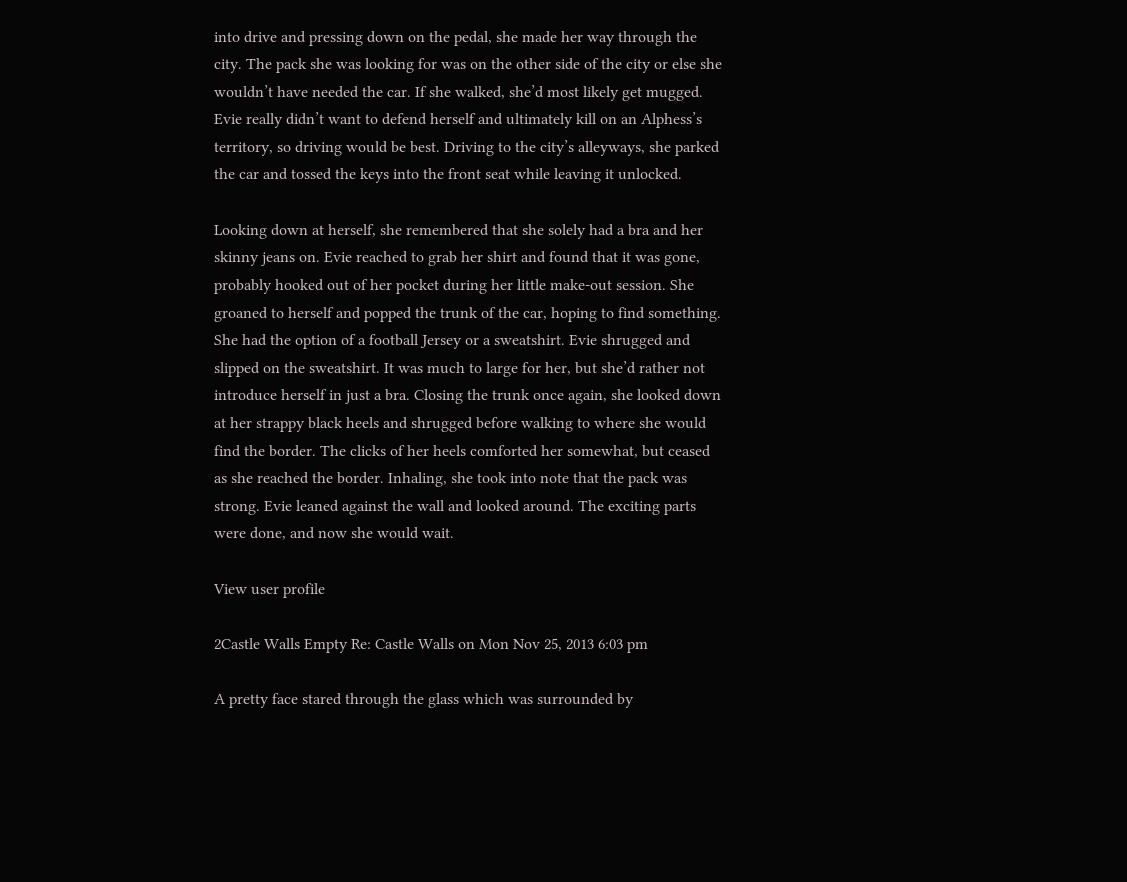into drive and pressing down on the pedal, she made her way through the city. The pack she was looking for was on the other side of the city or else she wouldn’t have needed the car. If she walked, she’d most likely get mugged. Evie really didn’t want to defend herself and ultimately kill on an Alphess’s territory, so driving would be best. Driving to the city’s alleyways, she parked the car and tossed the keys into the front seat while leaving it unlocked.

Looking down at herself, she remembered that she solely had a bra and her skinny jeans on. Evie reached to grab her shirt and found that it was gone, probably hooked out of her pocket during her little make-out session. She groaned to herself and popped the trunk of the car, hoping to find something. She had the option of a football Jersey or a sweatshirt. Evie shrugged and slipped on the sweatshirt. It was much to large for her, but she’d rather not introduce herself in just a bra. Closing the trunk once again, she looked down at her strappy black heels and shrugged before walking to where she would find the border. The clicks of her heels comforted her somewhat, but ceased as she reached the border. Inhaling, she took into note that the pack was strong. Evie leaned against the wall and looked around. The exciting parts were done, and now she would wait.

View user profile

2Castle Walls Empty Re: Castle Walls on Mon Nov 25, 2013 6:03 pm

A pretty face stared through the glass which was surrounded by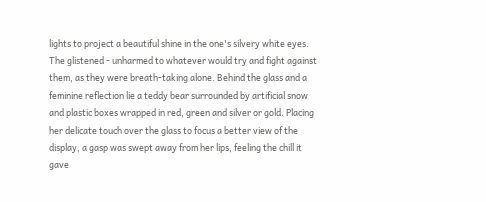lights to project a beautiful shine in the one's silvery white eyes. The glistened - unharmed to whatever would try and fight against them, as they were breath-taking alone. Behind the glass and a feminine reflection lie a teddy bear surrounded by artificial snow and plastic boxes wrapped in red, green and silver or gold. Placing her delicate touch over the glass to focus a better view of the display, a gasp was swept away from her lips, feeling the chill it gave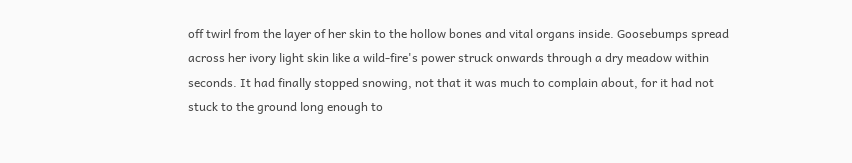off twirl from the layer of her skin to the hollow bones and vital organs inside. Goosebumps spread across her ivory light skin like a wild-fire's power struck onwards through a dry meadow within seconds. It had finally stopped snowing, not that it was much to complain about, for it had not stuck to the ground long enough to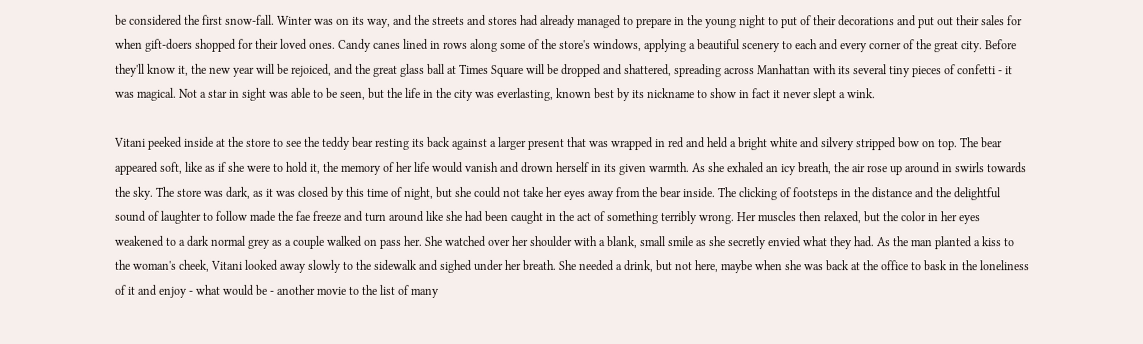be considered the first snow-fall. Winter was on its way, and the streets and stores had already managed to prepare in the young night to put of their decorations and put out their sales for when gift-doers shopped for their loved ones. Candy canes lined in rows along some of the store's windows, applying a beautiful scenery to each and every corner of the great city. Before they'll know it, the new year will be rejoiced, and the great glass ball at Times Square will be dropped and shattered, spreading across Manhattan with its several tiny pieces of confetti - it was magical. Not a star in sight was able to be seen, but the life in the city was everlasting, known best by its nickname to show in fact it never slept a wink.

Vitani peeked inside at the store to see the teddy bear resting its back against a larger present that was wrapped in red and held a bright white and silvery stripped bow on top. The bear appeared soft, like as if she were to hold it, the memory of her life would vanish and drown herself in its given warmth. As she exhaled an icy breath, the air rose up around in swirls towards the sky. The store was dark, as it was closed by this time of night, but she could not take her eyes away from the bear inside. The clicking of footsteps in the distance and the delightful sound of laughter to follow made the fae freeze and turn around like she had been caught in the act of something terribly wrong. Her muscles then relaxed, but the color in her eyes weakened to a dark normal grey as a couple walked on pass her. She watched over her shoulder with a blank, small smile as she secretly envied what they had. As the man planted a kiss to the woman's cheek, Vitani looked away slowly to the sidewalk and sighed under her breath. She needed a drink, but not here, maybe when she was back at the office to bask in the loneliness of it and enjoy - what would be - another movie to the list of many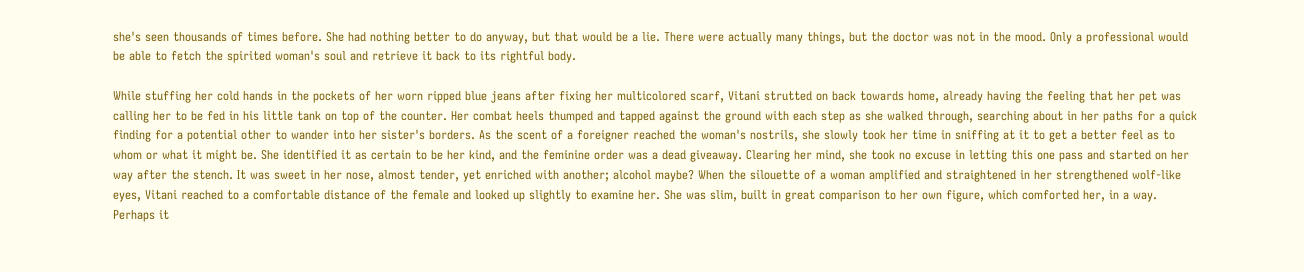she's seen thousands of times before. She had nothing better to do anyway, but that would be a lie. There were actually many things, but the doctor was not in the mood. Only a professional would be able to fetch the spirited woman's soul and retrieve it back to its rightful body.

While stuffing her cold hands in the pockets of her worn ripped blue jeans after fixing her multicolored scarf, Vitani strutted on back towards home, already having the feeling that her pet was calling her to be fed in his little tank on top of the counter. Her combat heels thumped and tapped against the ground with each step as she walked through, searching about in her paths for a quick finding for a potential other to wander into her sister's borders. As the scent of a foreigner reached the woman's nostrils, she slowly took her time in sniffing at it to get a better feel as to whom or what it might be. She identified it as certain to be her kind, and the feminine order was a dead giveaway. Clearing her mind, she took no excuse in letting this one pass and started on her way after the stench. It was sweet in her nose, almost tender, yet enriched with another; alcohol maybe? When the silouette of a woman amplified and straightened in her strengthened wolf-like eyes, Vitani reached to a comfortable distance of the female and looked up slightly to examine her. She was slim, built in great comparison to her own figure, which comforted her, in a way. Perhaps it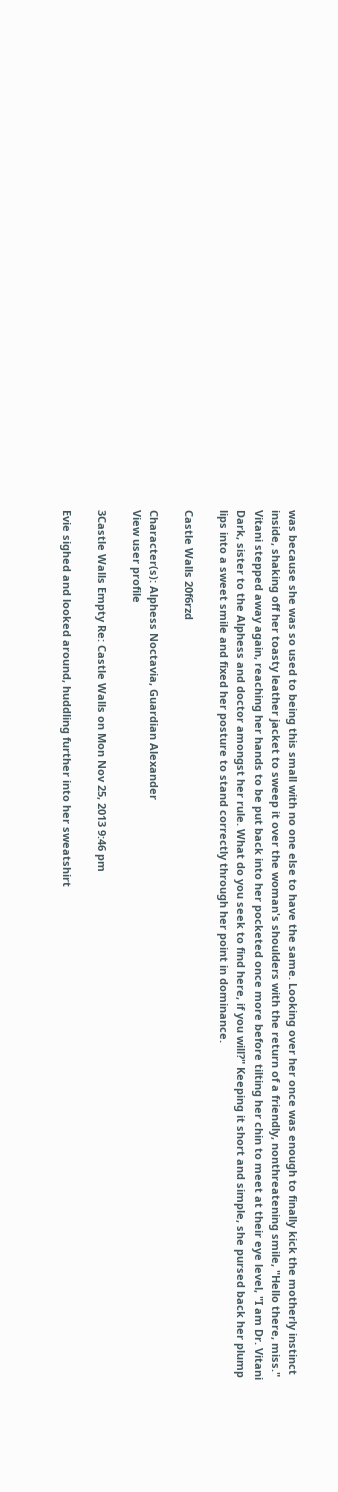was because she was so used to being this small with no one else to have the same. Looking over her once was enough to finally kick the motherly instinct inside, shaking off her toasty leather jacket to sweep it over the woman's shoulders with the return of a friendly, nonthreatening smile, "Hello there, miss." Vitani stepped away again, reaching her hands to be put back into her pocketed once more before tilting her chin to meet at their eye level, "I am Dr. Vitani Dark, sister to the Alphess and doctor amongst her rule. What do you seek to find here, if you will?" Keeping it short and simple, she pursed back her plump lips into a sweet smile and fixed her posture to stand correctly through her point in dominance.

Castle Walls 20f6rzd

Character(s): Alphess Noctavia, Guardian Alexander
View user profile

3Castle Walls Empty Re: Castle Walls on Mon Nov 25, 2013 9:46 pm

Evie sighed and looked around, huddling further into her sweatshirt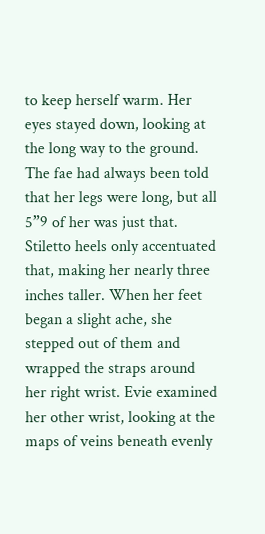to keep herself warm. Her eyes stayed down, looking at the long way to the ground. The fae had always been told that her legs were long, but all 5”9 of her was just that. Stiletto heels only accentuated that, making her nearly three inches taller. When her feet began a slight ache, she stepped out of them and wrapped the straps around her right wrist. Evie examined her other wrist, looking at the maps of veins beneath evenly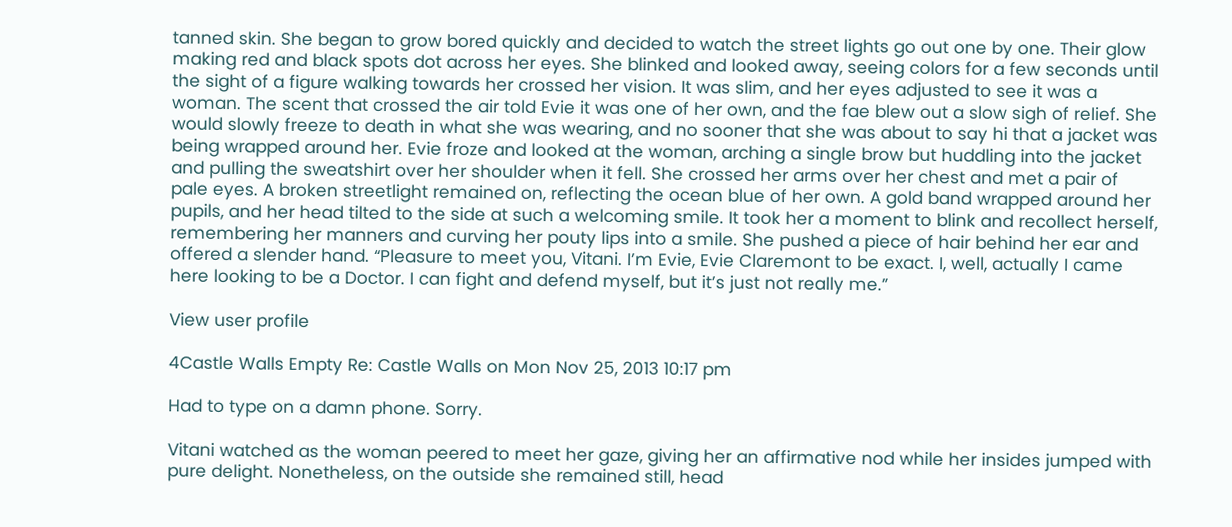tanned skin. She began to grow bored quickly and decided to watch the street lights go out one by one. Their glow making red and black spots dot across her eyes. She blinked and looked away, seeing colors for a few seconds until the sight of a figure walking towards her crossed her vision. It was slim, and her eyes adjusted to see it was a woman. The scent that crossed the air told Evie it was one of her own, and the fae blew out a slow sigh of relief. She would slowly freeze to death in what she was wearing, and no sooner that she was about to say hi that a jacket was being wrapped around her. Evie froze and looked at the woman, arching a single brow but huddling into the jacket and pulling the sweatshirt over her shoulder when it fell. She crossed her arms over her chest and met a pair of pale eyes. A broken streetlight remained on, reflecting the ocean blue of her own. A gold band wrapped around her pupils, and her head tilted to the side at such a welcoming smile. It took her a moment to blink and recollect herself, remembering her manners and curving her pouty lips into a smile. She pushed a piece of hair behind her ear and offered a slender hand. “Pleasure to meet you, Vitani. I’m Evie, Evie Claremont to be exact. I, well, actually I came here looking to be a Doctor. I can fight and defend myself, but it’s just not really me.”

View user profile

4Castle Walls Empty Re: Castle Walls on Mon Nov 25, 2013 10:17 pm

Had to type on a damn phone. Sorry.

Vitani watched as the woman peered to meet her gaze, giving her an affirmative nod while her insides jumped with pure delight. Nonetheless, on the outside she remained still, head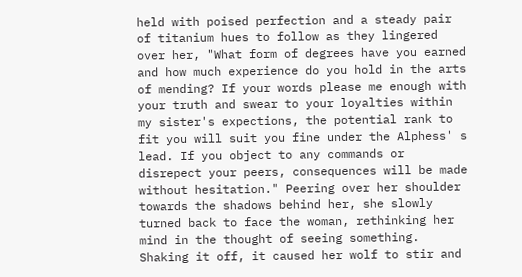held with poised perfection and a steady pair of titanium hues to follow as they lingered over her, "What form of degrees have you earned and how much experience do you hold in the arts of mending? If your words please me enough with your truth and swear to your loyalties within my sister's expections, the potential rank to fit you will suit you fine under the Alphess' s lead. If you object to any commands or disrepect your peers, consequences will be made without hesitation." Peering over her shoulder towards the shadows behind her, she slowly turned back to face the woman, rethinking her mind in the thought of seeing something. Shaking it off, it caused her wolf to stir and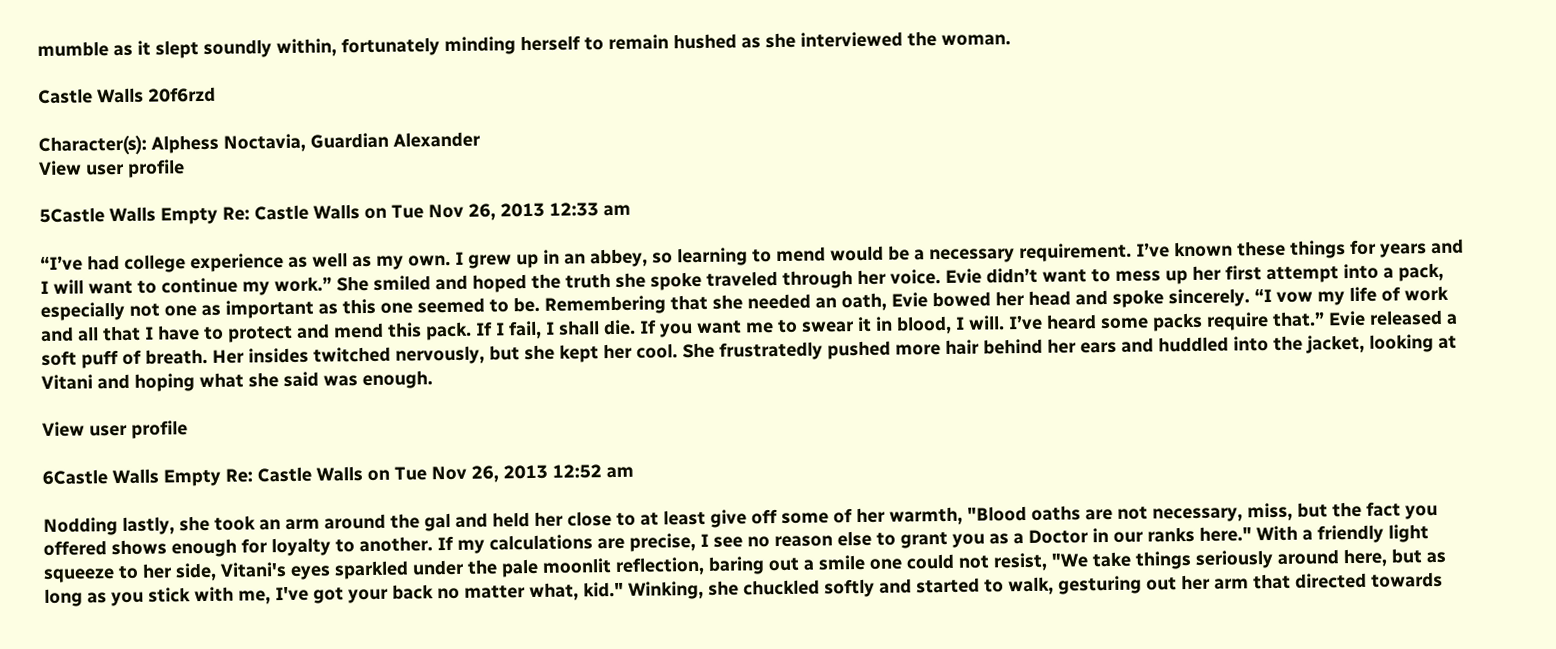mumble as it slept soundly within, fortunately minding herself to remain hushed as she interviewed the woman.

Castle Walls 20f6rzd

Character(s): Alphess Noctavia, Guardian Alexander
View user profile

5Castle Walls Empty Re: Castle Walls on Tue Nov 26, 2013 12:33 am

“I’ve had college experience as well as my own. I grew up in an abbey, so learning to mend would be a necessary requirement. I’ve known these things for years and I will want to continue my work.” She smiled and hoped the truth she spoke traveled through her voice. Evie didn’t want to mess up her first attempt into a pack, especially not one as important as this one seemed to be. Remembering that she needed an oath, Evie bowed her head and spoke sincerely. “I vow my life of work and all that I have to protect and mend this pack. If I fail, I shall die. If you want me to swear it in blood, I will. I’ve heard some packs require that.” Evie released a soft puff of breath. Her insides twitched nervously, but she kept her cool. She frustratedly pushed more hair behind her ears and huddled into the jacket, looking at Vitani and hoping what she said was enough.

View user profile

6Castle Walls Empty Re: Castle Walls on Tue Nov 26, 2013 12:52 am

Nodding lastly, she took an arm around the gal and held her close to at least give off some of her warmth, "Blood oaths are not necessary, miss, but the fact you offered shows enough for loyalty to another. If my calculations are precise, I see no reason else to grant you as a Doctor in our ranks here." With a friendly light squeeze to her side, Vitani's eyes sparkled under the pale moonlit reflection, baring out a smile one could not resist, "We take things seriously around here, but as long as you stick with me, I've got your back no matter what, kid." Winking, she chuckled softly and started to walk, gesturing out her arm that directed towards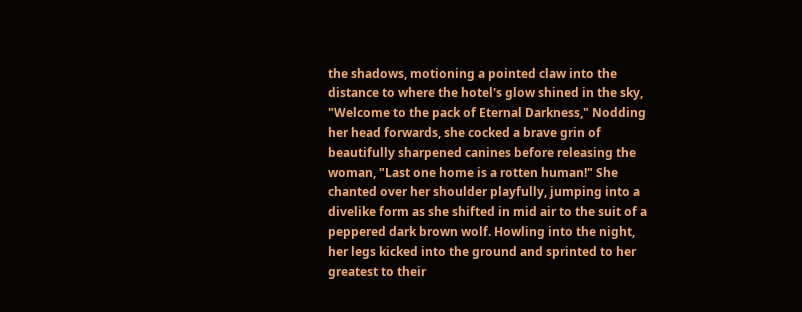the shadows, motioning a pointed claw into the distance to where the hotel's glow shined in the sky, "Welcome to the pack of Eternal Darkness," Nodding her head forwards, she cocked a brave grin of beautifully sharpened canines before releasing the woman, "Last one home is a rotten human!" She chanted over her shoulder playfully, jumping into a divelike form as she shifted in mid air to the suit of a peppered dark brown wolf. Howling into the night, her legs kicked into the ground and sprinted to her greatest to their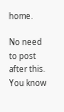home.

No need to post after this. You know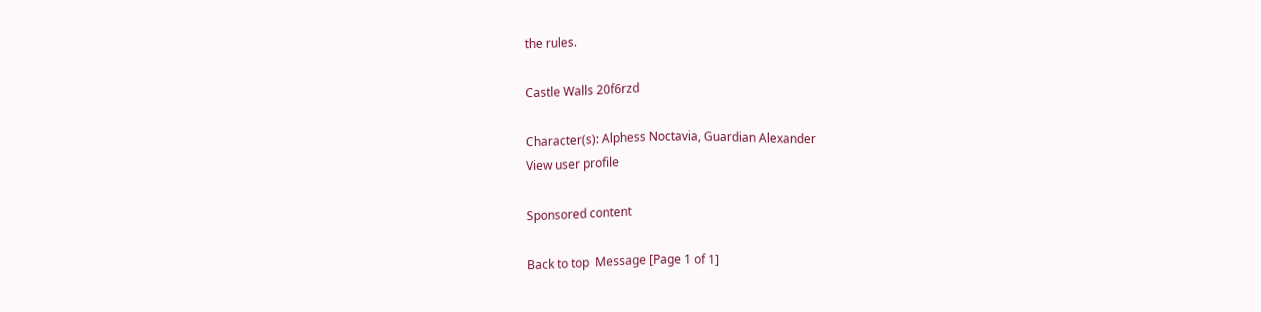the rules.

Castle Walls 20f6rzd

Character(s): Alphess Noctavia, Guardian Alexander
View user profile

Sponsored content

Back to top  Message [Page 1 of 1]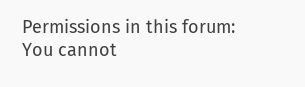Permissions in this forum:
You cannot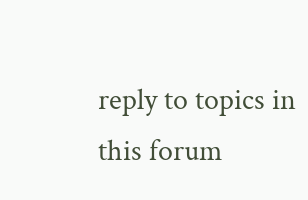reply to topics in this forum